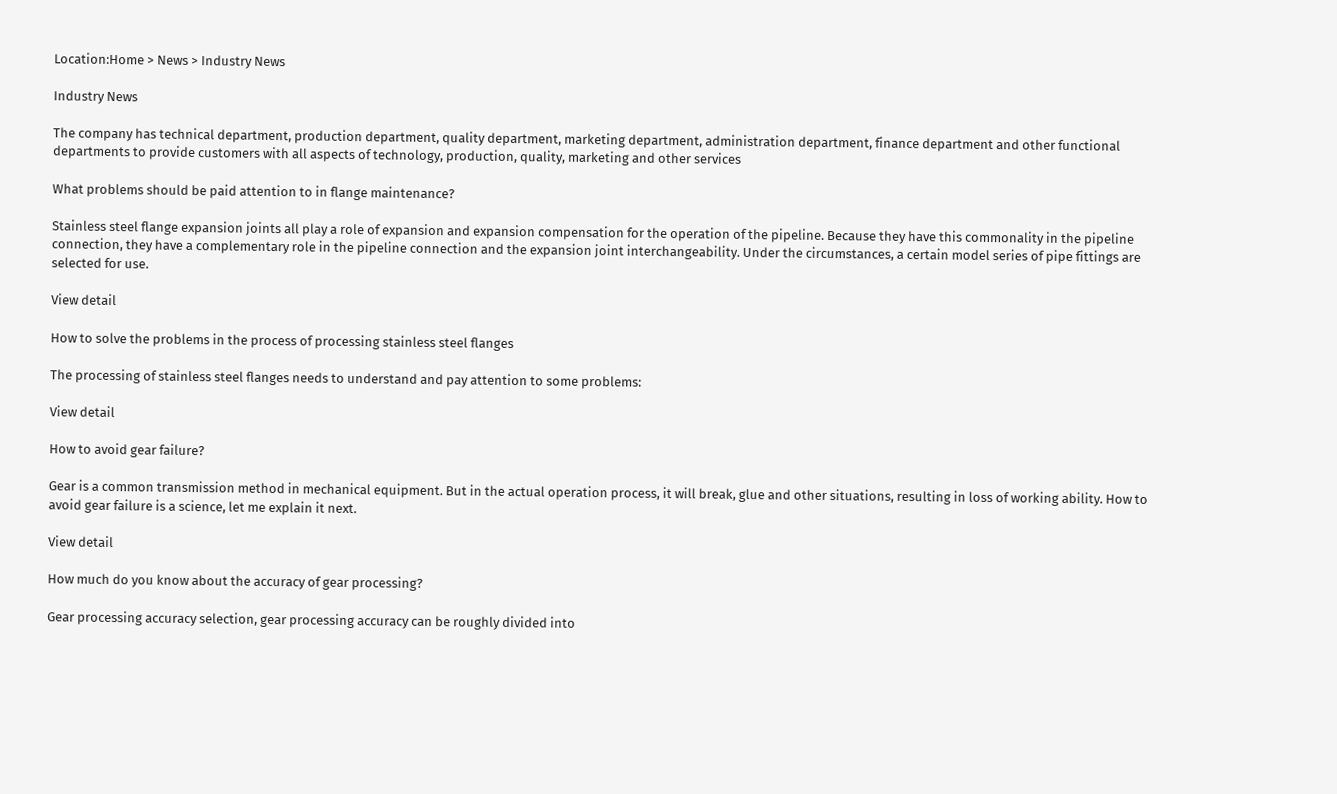Location:Home > News > Industry News

Industry News

The company has technical department, production department, quality department, marketing department, administration department, finance department and other functional departments to provide customers with all aspects of technology, production, quality, marketing and other services

What problems should be paid attention to in flange maintenance?

Stainless steel flange expansion joints all play a role of expansion and expansion compensation for the operation of the pipeline. Because they have this commonality in the pipeline connection, they have a complementary role in the pipeline connection and the expansion joint interchangeability. Under the circumstances, a certain model series of pipe fittings are selected for use.

View detail

How to solve the problems in the process of processing stainless steel flanges

The processing of stainless steel flanges needs to understand and pay attention to some problems:

View detail

How to avoid gear failure?

Gear is a common transmission method in mechanical equipment. But in the actual operation process, it will break, glue and other situations, resulting in loss of working ability. How to avoid gear failure is a science, let me explain it next.

View detail

How much do you know about the accuracy of gear processing?

Gear processing accuracy selection, gear processing accuracy can be roughly divided into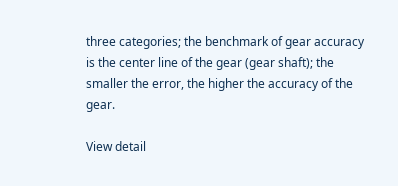three categories; the benchmark of gear accuracy is the center line of the gear (gear shaft); the smaller the error, the higher the accuracy of the gear.

View detail